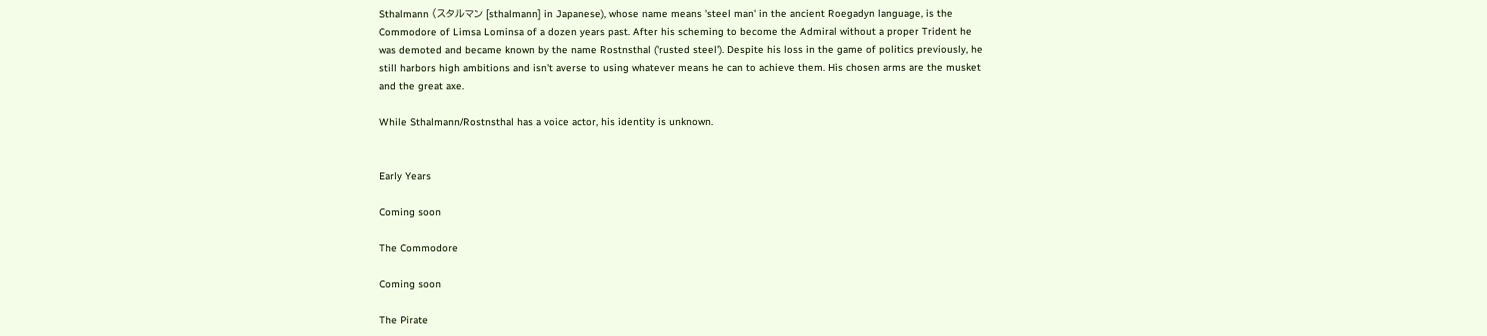Sthalmann (スタルマン [sthalmann] in Japanese), whose name means 'steel man' in the ancient Roegadyn language, is the Commodore of Limsa Lominsa of a dozen years past. After his scheming to become the Admiral without a proper Trident he was demoted and became known by the name Rostnsthal ('rusted steel'). Despite his loss in the game of politics previously, he still harbors high ambitions and isn't averse to using whatever means he can to achieve them. His chosen arms are the musket and the great axe.

While Sthalmann/Rostnsthal has a voice actor, his identity is unknown.


Early Years

Coming soon

The Commodore

Coming soon

The Pirate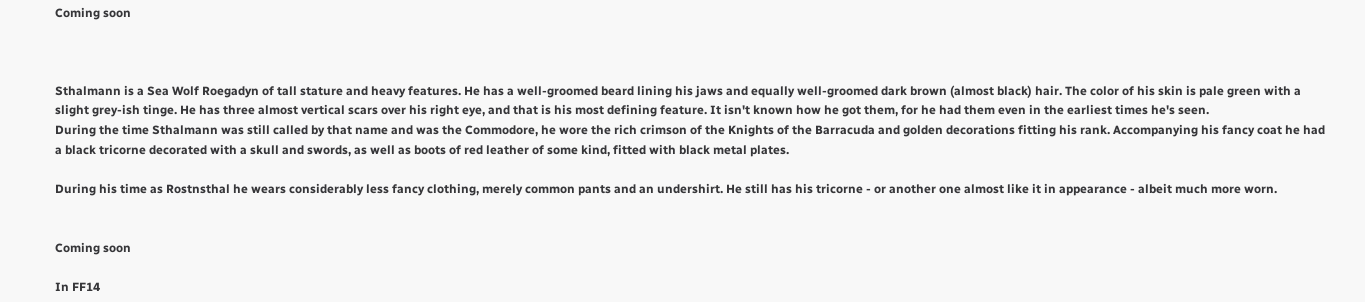Coming soon



Sthalmann is a Sea Wolf Roegadyn of tall stature and heavy features. He has a well-groomed beard lining his jaws and equally well-groomed dark brown (almost black) hair. The color of his skin is pale green with a slight grey-ish tinge. He has three almost vertical scars over his right eye, and that is his most defining feature. It isn't known how he got them, for he had them even in the earliest times he's seen.
During the time Sthalmann was still called by that name and was the Commodore, he wore the rich crimson of the Knights of the Barracuda and golden decorations fitting his rank. Accompanying his fancy coat he had a black tricorne decorated with a skull and swords, as well as boots of red leather of some kind, fitted with black metal plates.

During his time as Rostnsthal he wears considerably less fancy clothing, merely common pants and an undershirt. He still has his tricorne - or another one almost like it in appearance - albeit much more worn.


Coming soon

In FF14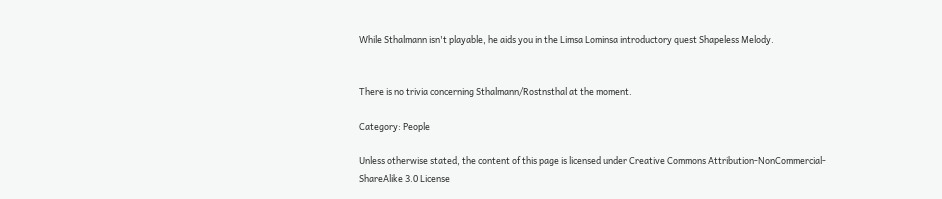While Sthalmann isn't playable, he aids you in the Limsa Lominsa introductory quest Shapeless Melody.


There is no trivia concerning Sthalmann/Rostnsthal at the moment.

Category: People

Unless otherwise stated, the content of this page is licensed under Creative Commons Attribution-NonCommercial-ShareAlike 3.0 License